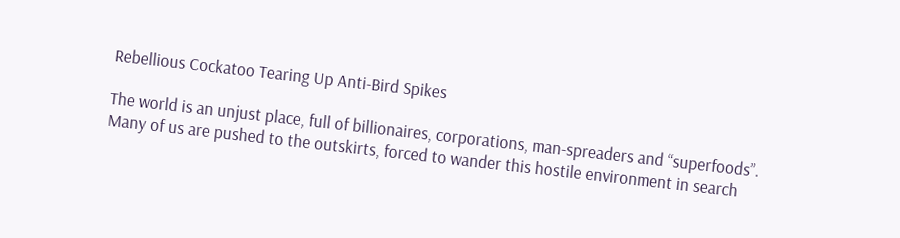Rebellious Cockatoo Tearing Up Anti-Bird Spikes

The world is an unjust place, full of billionaires, corporations, man-spreaders and “superfoods”. Many of us are pushed to the outskirts, forced to wander this hostile environment in search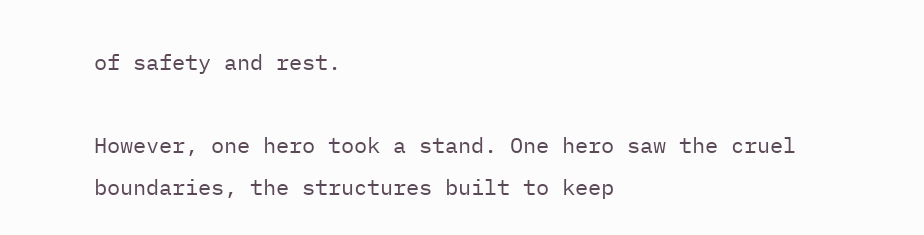of safety and rest.

However, one hero took a stand. One hero saw the cruel boundaries, the structures built to keep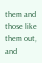them and those like them out, and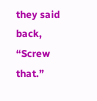they said back, “Screw that.”